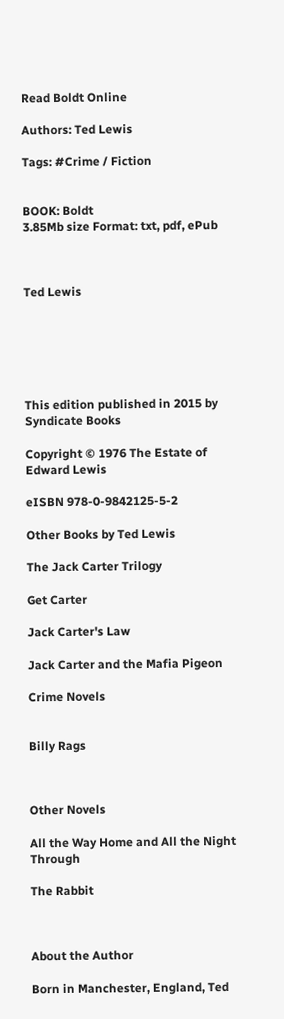Read Boldt Online

Authors: Ted Lewis

Tags: #Crime / Fiction


BOOK: Boldt
3.85Mb size Format: txt, pdf, ePub



Ted Lewis






This edition published in 2015 by Syndicate Books

Copyright © 1976 The Estate of Edward Lewis

eISBN 978-0-9842125-5-2

Other Books by Ted Lewis

The Jack Carter Trilogy

Get Carter

Jack Carter's Law

Jack Carter and the Mafia Pigeon

Crime Novels


Billy Rags



Other Novels

All the Way Home and All the Night Through

The Rabbit



About the Author

Born in Manchester, England, Ted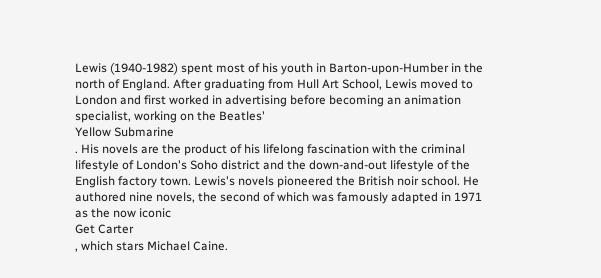Lewis (1940-1982) spent most of his youth in Barton-upon-Humber in the north of England. After graduating from Hull Art School, Lewis moved to London and first worked in advertising before becoming an animation specialist, working on the Beatles'
Yellow Submarine
. His novels are the product of his lifelong fascination with the criminal lifestyle of London's Soho district and the down-and-out lifestyle of the English factory town. Lewis's novels pioneered the British noir school. He authored nine novels, the second of which was famously adapted in 1971 as the now iconic
Get Carter
, which stars Michael Caine.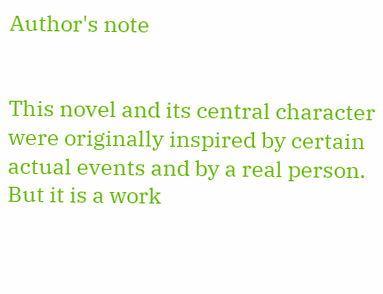Author's note


This novel and its central character were originally inspired by certain actual events and by a real person. But it is a work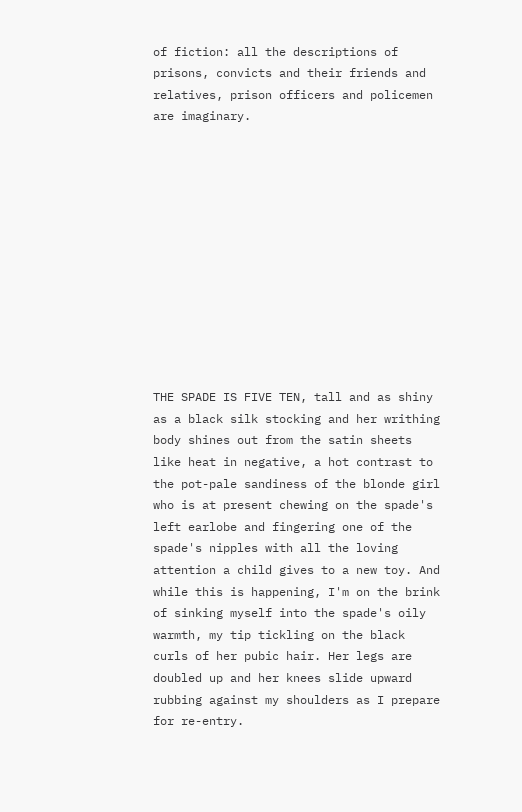of fiction: all the descriptions of prisons, convicts and their friends and relatives, prison officers and policemen are imaginary.












THE SPADE IS FIVE TEN, tall and as shiny as a black silk stocking and her writhing body shines out from the satin sheets like heat in negative, a hot contrast to the pot-pale sandiness of the blonde girl who is at present chewing on the spade's left earlobe and fingering one of the spade's nipples with all the loving attention a child gives to a new toy. And while this is happening, I'm on the brink of sinking myself into the spade's oily warmth, my tip tickling on the black curls of her pubic hair. Her legs are doubled up and her knees slide upward rubbing against my shoulders as I prepare for re-entry.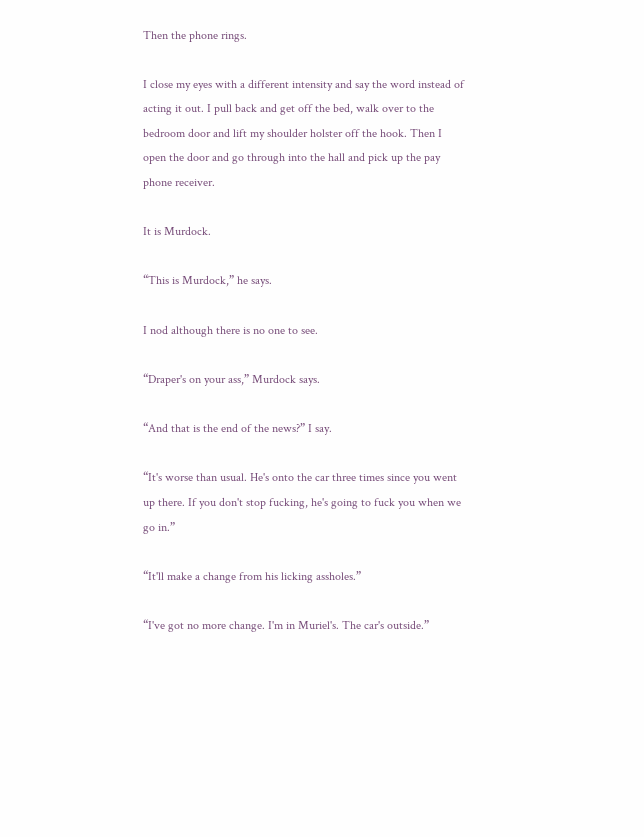Then the phone rings.

I close my eyes with a different intensity and say the word instead of acting it out. I pull back and get off the bed, walk over to the bedroom door and lift my shoulder holster off the hook. Then I open the door and go through into the hall and pick up the pay phone receiver.

It is Murdock.

“This is Murdock,” he says.

I nod although there is no one to see.

“Draper's on your ass,” Murdock says.

“And that is the end of the news?” I say.

“It's worse than usual. He's onto the car three times since you went up there. If you don't stop fucking, he's going to fuck you when we go in.”

“It'll make a change from his licking assholes.”

“I've got no more change. I'm in Muriel's. The car's outside.”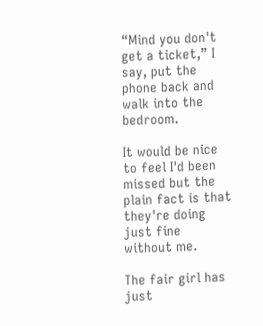“Mind you don't get a ticket,” I say, put the phone back and walk into the bedroom.

It would be nice to feel I'd been missed but the plain fact is that they're doing just fine without me.

The fair girl has just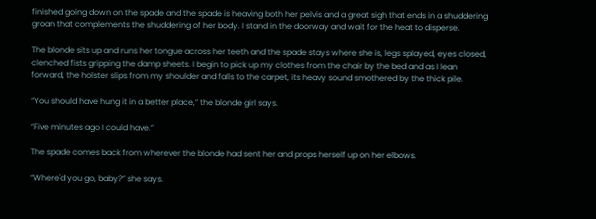finished going down on the spade and the spade is heaving both her pelvis and a great sigh that ends in a shuddering groan that complements the shuddering of her body. I stand in the doorway and wait for the heat to disperse.

The blonde sits up and runs her tongue across her teeth and the spade stays where she is, legs splayed, eyes closed, clenched fists gripping the damp sheets. I begin to pick up my clothes from the chair by the bed and as I lean forward, the holster slips from my shoulder and falls to the carpet, its heavy sound smothered by the thick pile.

“You should have hung it in a better place,” the blonde girl says.

“Five minutes ago I could have.”

The spade comes back from wherever the blonde had sent her and props herself up on her elbows.

“Where'd you go, baby?” she says.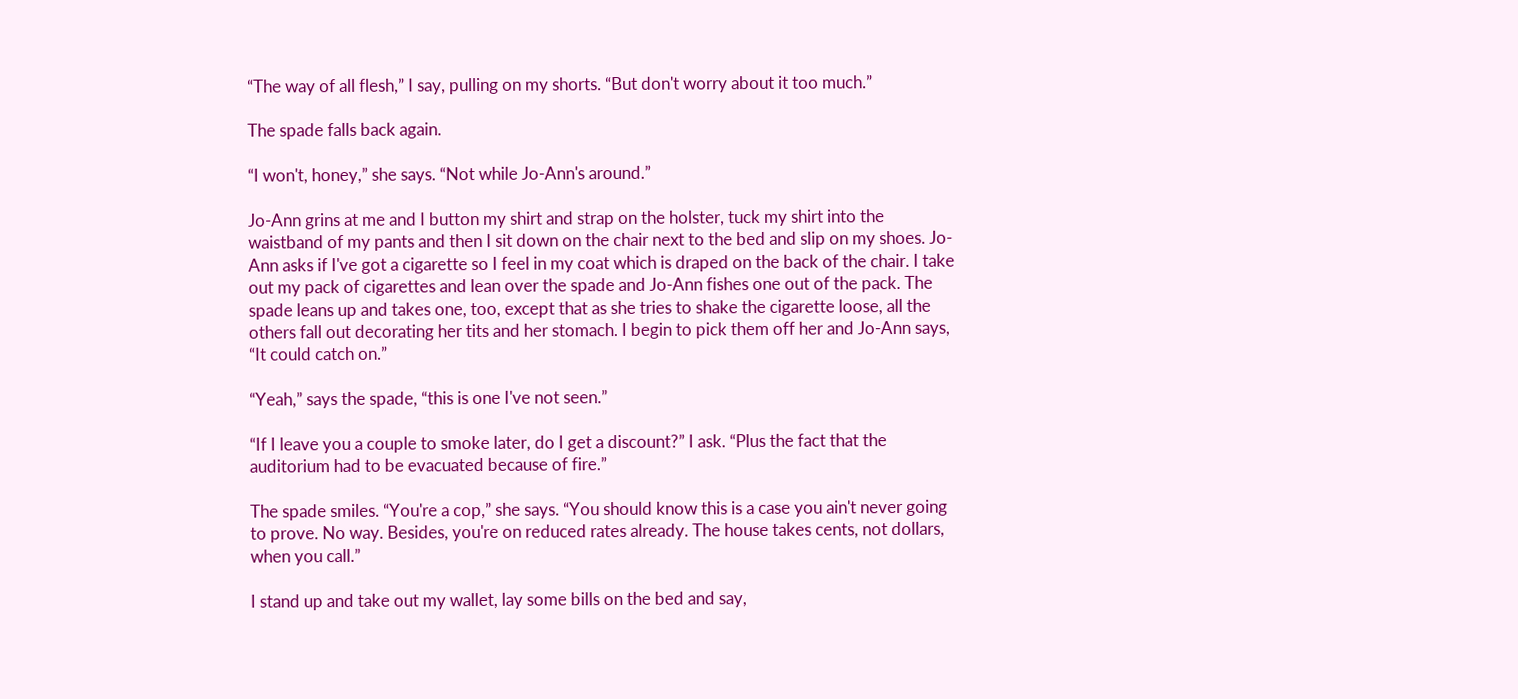“The way of all flesh,” I say, pulling on my shorts. “But don't worry about it too much.”

The spade falls back again.

“I won't, honey,” she says. “Not while Jo-Ann's around.”

Jo-Ann grins at me and I button my shirt and strap on the holster, tuck my shirt into the waistband of my pants and then I sit down on the chair next to the bed and slip on my shoes. Jo-Ann asks if I've got a cigarette so I feel in my coat which is draped on the back of the chair. I take out my pack of cigarettes and lean over the spade and Jo-Ann fishes one out of the pack. The spade leans up and takes one, too, except that as she tries to shake the cigarette loose, all the others fall out decorating her tits and her stomach. I begin to pick them off her and Jo-Ann says, “It could catch on.”

“Yeah,” says the spade, “this is one I've not seen.”

“If I leave you a couple to smoke later, do I get a discount?” I ask. “Plus the fact that the auditorium had to be evacuated because of fire.”

The spade smiles. “You're a cop,” she says. “You should know this is a case you ain't never going to prove. No way. Besides, you're on reduced rates already. The house takes cents, not dollars, when you call.”

I stand up and take out my wallet, lay some bills on the bed and say,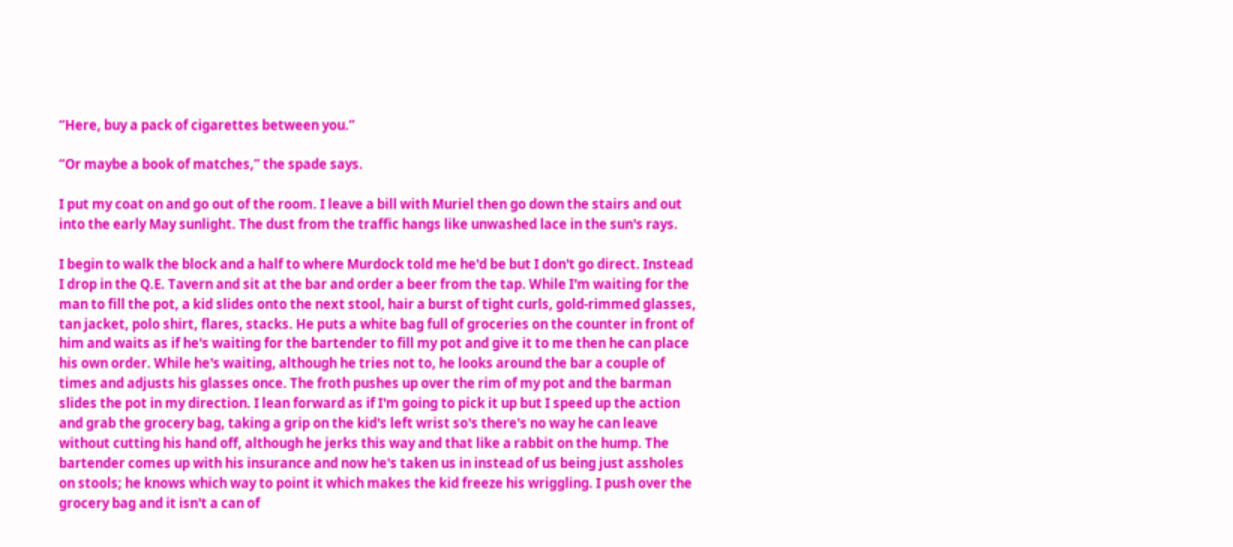“Here, buy a pack of cigarettes between you.”

“Or maybe a book of matches,” the spade says.

I put my coat on and go out of the room. I leave a bill with Muriel then go down the stairs and out into the early May sunlight. The dust from the traffic hangs like unwashed lace in the sun's rays.

I begin to walk the block and a half to where Murdock told me he'd be but I don't go direct. Instead I drop in the Q.E. Tavern and sit at the bar and order a beer from the tap. While I'm waiting for the man to fill the pot, a kid slides onto the next stool, hair a burst of tight curls, gold-rimmed glasses, tan jacket, polo shirt, flares, stacks. He puts a white bag full of groceries on the counter in front of him and waits as if he's waiting for the bartender to fill my pot and give it to me then he can place his own order. While he's waiting, although he tries not to, he looks around the bar a couple of times and adjusts his glasses once. The froth pushes up over the rim of my pot and the barman slides the pot in my direction. I lean forward as if I'm going to pick it up but I speed up the action and grab the grocery bag, taking a grip on the kid's left wrist so's there's no way he can leave without cutting his hand off, although he jerks this way and that like a rabbit on the hump. The bartender comes up with his insurance and now he's taken us in instead of us being just assholes on stools; he knows which way to point it which makes the kid freeze his wriggling. I push over the grocery bag and it isn't a can of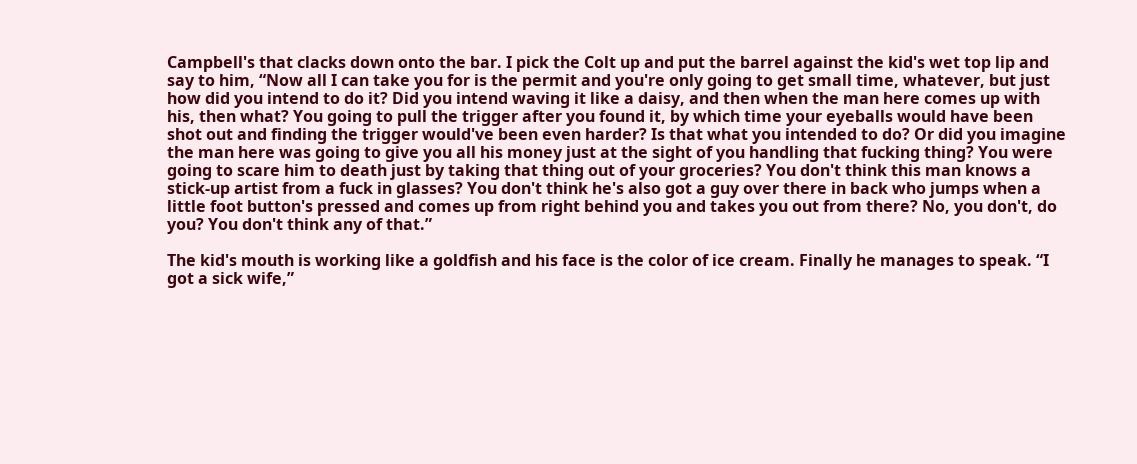Campbell's that clacks down onto the bar. I pick the Colt up and put the barrel against the kid's wet top lip and say to him, “Now all I can take you for is the permit and you're only going to get small time, whatever, but just how did you intend to do it? Did you intend waving it like a daisy, and then when the man here comes up with his, then what? You going to pull the trigger after you found it, by which time your eyeballs would have been shot out and finding the trigger would've been even harder? Is that what you intended to do? Or did you imagine the man here was going to give you all his money just at the sight of you handling that fucking thing? You were going to scare him to death just by taking that thing out of your groceries? You don't think this man knows a stick-up artist from a fuck in glasses? You don't think he's also got a guy over there in back who jumps when a little foot button's pressed and comes up from right behind you and takes you out from there? No, you don't, do you? You don't think any of that.”

The kid's mouth is working like a goldfish and his face is the color of ice cream. Finally he manages to speak. “I got a sick wife,”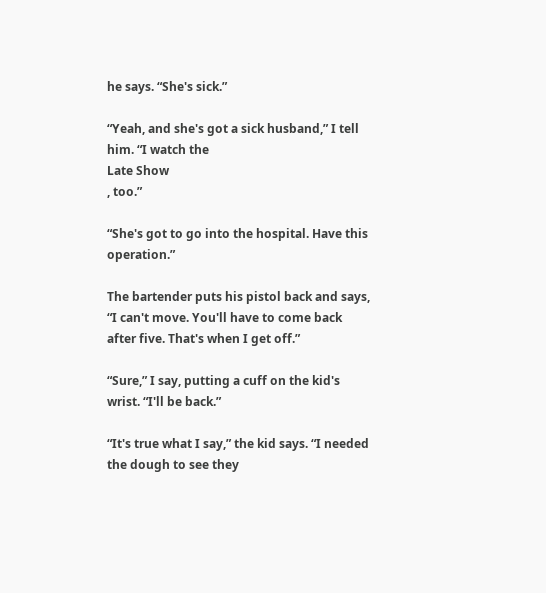he says. “She's sick.”

“Yeah, and she's got a sick husband,” I tell him. “I watch the
Late Show
, too.”

“She's got to go into the hospital. Have this operation.”

The bartender puts his pistol back and says, “I can't move. You'll have to come back after five. That's when I get off.”

“Sure,” I say, putting a cuff on the kid's wrist. “I'll be back.”

“It's true what I say,” the kid says. “I needed the dough to see they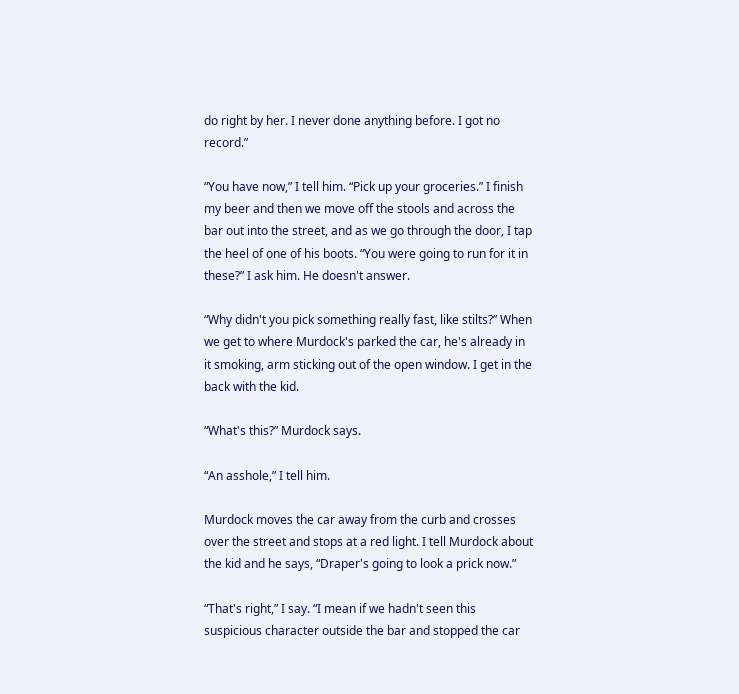do right by her. I never done anything before. I got no record.”

“You have now,” I tell him. “Pick up your groceries.” I finish my beer and then we move off the stools and across the bar out into the street, and as we go through the door, I tap the heel of one of his boots. “You were going to run for it in these?” I ask him. He doesn't answer.

“Why didn't you pick something really fast, like stilts?” When we get to where Murdock's parked the car, he's already in it smoking, arm sticking out of the open window. I get in the back with the kid.

“What's this?” Murdock says.

“An asshole,” I tell him.

Murdock moves the car away from the curb and crosses over the street and stops at a red light. I tell Murdock about the kid and he says, “Draper's going to look a prick now.”

“That's right,” I say. “I mean if we hadn't seen this suspicious character outside the bar and stopped the car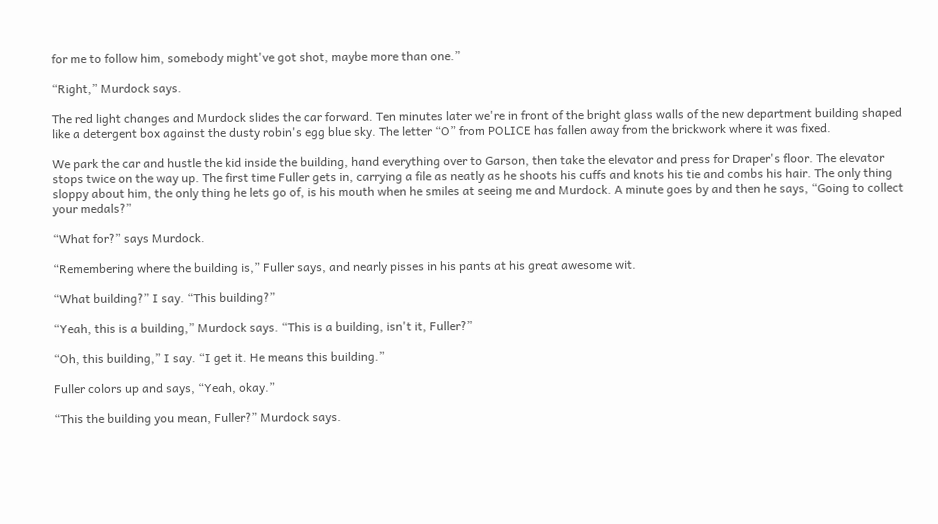for me to follow him, somebody might've got shot, maybe more than one.”

“Right,” Murdock says.

The red light changes and Murdock slides the car forward. Ten minutes later we're in front of the bright glass walls of the new department building shaped like a detergent box against the dusty robin's egg blue sky. The letter “O” from POLICE has fallen away from the brickwork where it was fixed.

We park the car and hustle the kid inside the building, hand everything over to Garson, then take the elevator and press for Draper's floor. The elevator stops twice on the way up. The first time Fuller gets in, carrying a file as neatly as he shoots his cuffs and knots his tie and combs his hair. The only thing sloppy about him, the only thing he lets go of, is his mouth when he smiles at seeing me and Murdock. A minute goes by and then he says, “Going to collect your medals?”

“What for?” says Murdock.

“Remembering where the building is,” Fuller says, and nearly pisses in his pants at his great awesome wit.

“What building?” I say. “This building?”

“Yeah, this is a building,” Murdock says. “This is a building, isn't it, Fuller?”

“Oh, this building,” I say. “I get it. He means this building.”

Fuller colors up and says, “Yeah, okay.”

“This the building you mean, Fuller?” Murdock says.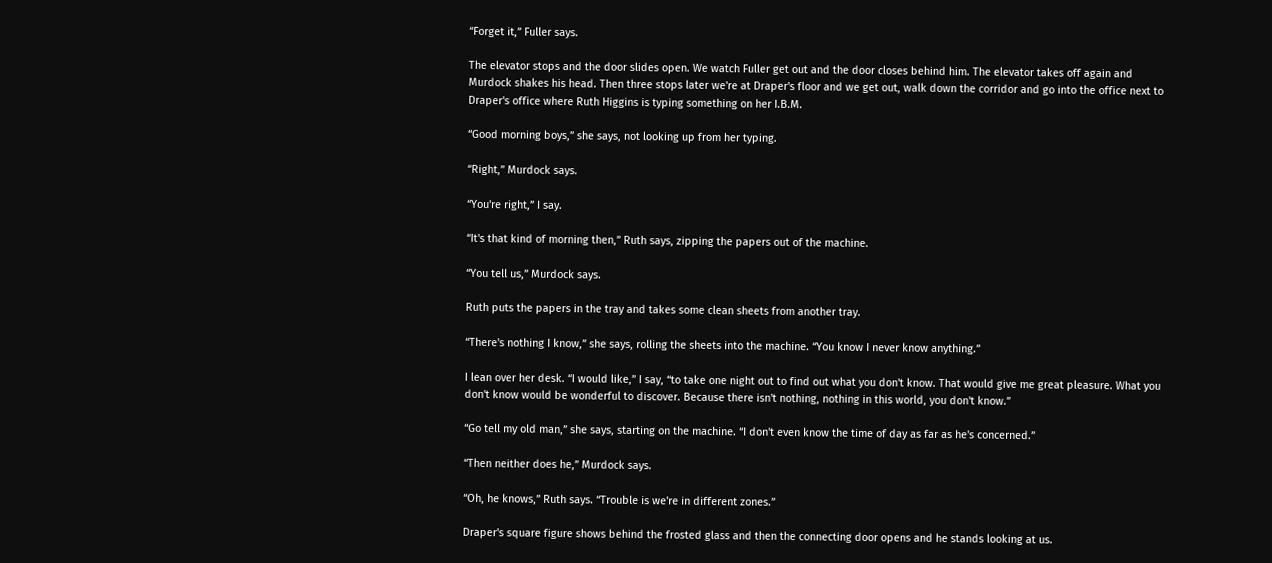“Forget it,” Fuller says.

The elevator stops and the door slides open. We watch Fuller get out and the door closes behind him. The elevator takes off again and Murdock shakes his head. Then three stops later we're at Draper's floor and we get out, walk down the corridor and go into the office next to Draper's office where Ruth Higgins is typing something on her I.B.M.

“Good morning boys,” she says, not looking up from her typing.

“Right,” Murdock says.

“You're right,” I say.

“It's that kind of morning then,” Ruth says, zipping the papers out of the machine.

“You tell us,” Murdock says.

Ruth puts the papers in the tray and takes some clean sheets from another tray.

“There's nothing I know,” she says, rolling the sheets into the machine. “You know I never know anything.”

I lean over her desk. “I would like,” I say, “to take one night out to find out what you don't know. That would give me great pleasure. What you don't know would be wonderful to discover. Because there isn't nothing, nothing in this world, you don't know.”

“Go tell my old man,” she says, starting on the machine. “I don't even know the time of day as far as he's concerned.”

“Then neither does he,” Murdock says.

“Oh, he knows,” Ruth says. “Trouble is we're in different zones.”

Draper's square figure shows behind the frosted glass and then the connecting door opens and he stands looking at us.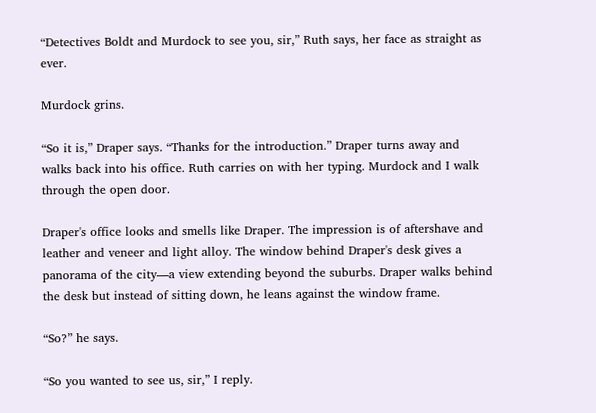“Detectives Boldt and Murdock to see you, sir,” Ruth says, her face as straight as ever.

Murdock grins.

“So it is,” Draper says. “Thanks for the introduction.” Draper turns away and walks back into his office. Ruth carries on with her typing. Murdock and I walk through the open door.

Draper's office looks and smells like Draper. The impression is of aftershave and leather and veneer and light alloy. The window behind Draper's desk gives a panorama of the city—a view extending beyond the suburbs. Draper walks behind the desk but instead of sitting down, he leans against the window frame.

“So?” he says.

“So you wanted to see us, sir,” I reply.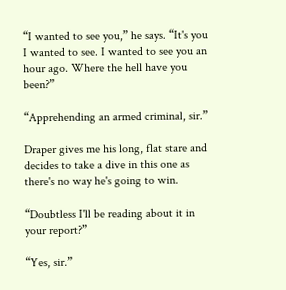“I wanted to see you,” he says. “It's you I wanted to see. I wanted to see you an hour ago. Where the hell have you been?”

“Apprehending an armed criminal, sir.”

Draper gives me his long, flat stare and decides to take a dive in this one as there's no way he's going to win.

“Doubtless I'll be reading about it in your report?”

“Yes, sir.”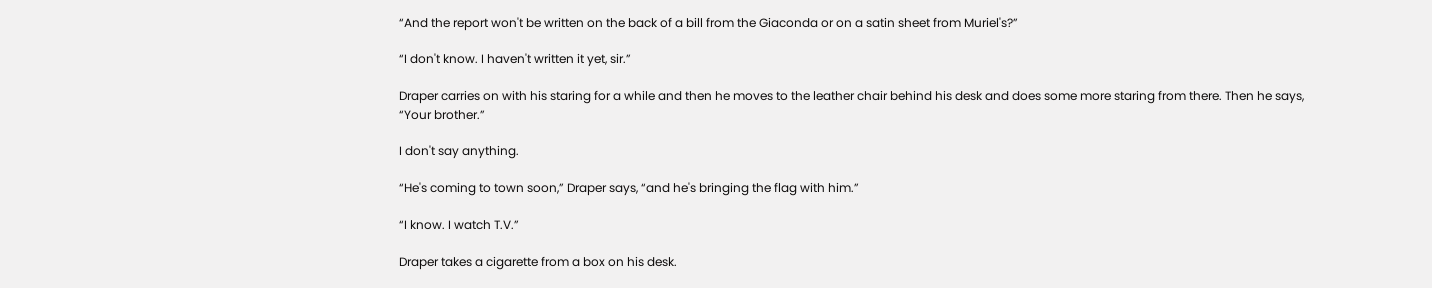“And the report won't be written on the back of a bill from the Giaconda or on a satin sheet from Muriel's?”

“I don't know. I haven't written it yet, sir.”

Draper carries on with his staring for a while and then he moves to the leather chair behind his desk and does some more staring from there. Then he says, “Your brother.”

I don't say anything.

“He's coming to town soon,” Draper says, “and he's bringing the flag with him.”

“I know. I watch T.V.”

Draper takes a cigarette from a box on his desk.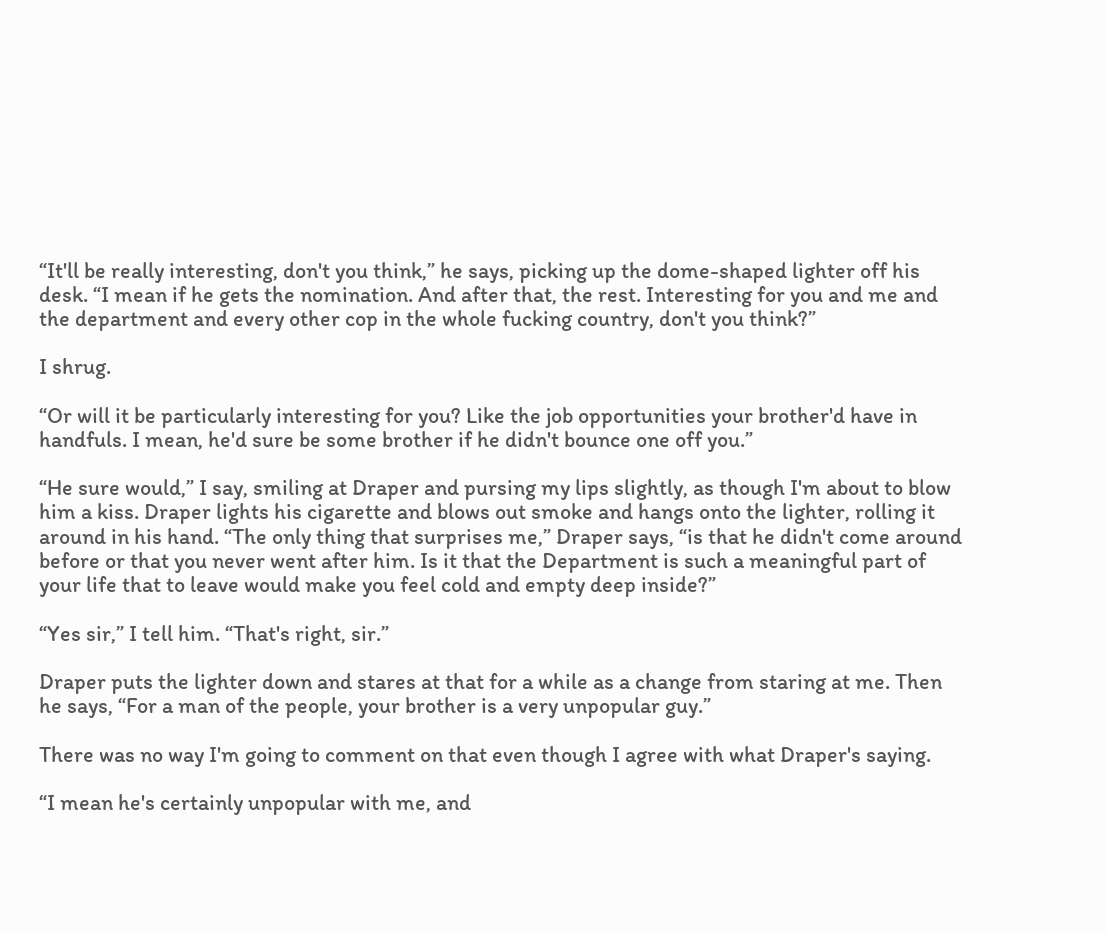“It'll be really interesting, don't you think,” he says, picking up the dome-shaped lighter off his desk. “I mean if he gets the nomination. And after that, the rest. Interesting for you and me and the department and every other cop in the whole fucking country, don't you think?”

I shrug.

“Or will it be particularly interesting for you? Like the job opportunities your brother'd have in handfuls. I mean, he'd sure be some brother if he didn't bounce one off you.”

“He sure would,” I say, smiling at Draper and pursing my lips slightly, as though I'm about to blow him a kiss. Draper lights his cigarette and blows out smoke and hangs onto the lighter, rolling it around in his hand. “The only thing that surprises me,” Draper says, “is that he didn't come around before or that you never went after him. Is it that the Department is such a meaningful part of your life that to leave would make you feel cold and empty deep inside?”

“Yes sir,” I tell him. “That's right, sir.”

Draper puts the lighter down and stares at that for a while as a change from staring at me. Then he says, “For a man of the people, your brother is a very unpopular guy.”

There was no way I'm going to comment on that even though I agree with what Draper's saying.

“I mean he's certainly unpopular with me, and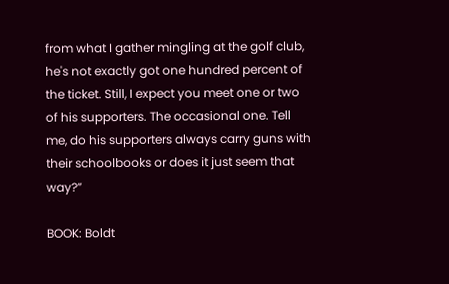from what I gather mingling at the golf club, he's not exactly got one hundred percent of the ticket. Still, I expect you meet one or two of his supporters. The occasional one. Tell me, do his supporters always carry guns with their schoolbooks or does it just seem that way?”

BOOK: Boldt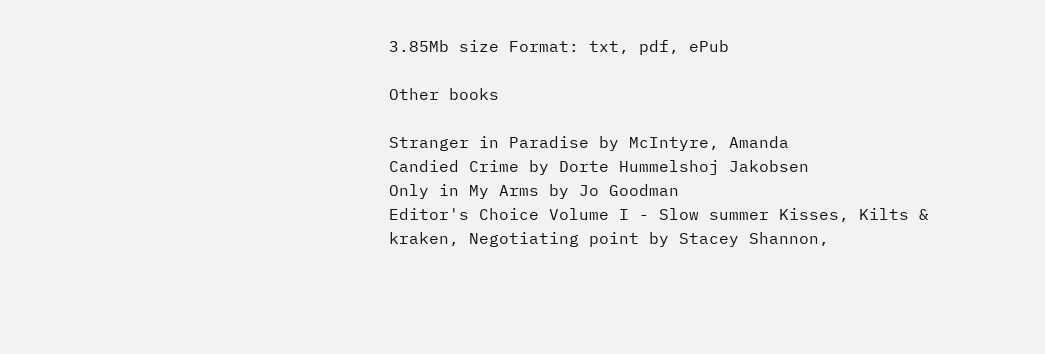3.85Mb size Format: txt, pdf, ePub

Other books

Stranger in Paradise by McIntyre, Amanda
Candied Crime by Dorte Hummelshoj Jakobsen
Only in My Arms by Jo Goodman
Editor's Choice Volume I - Slow summer Kisses, Kilts & kraken, Negotiating point by Stacey Shannon,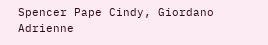Spencer Pape Cindy, Giordano Adrienne